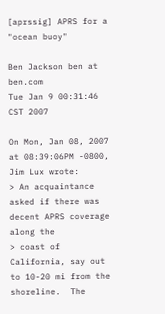[aprssig] APRS for a "ocean buoy"

Ben Jackson ben at ben.com
Tue Jan 9 00:31:46 CST 2007

On Mon, Jan 08, 2007 at 08:39:06PM -0800, Jim Lux wrote:
> An acquaintance asked if there was decent APRS coverage along the
> coast of California, say out to 10-20 mi from the shoreline.  The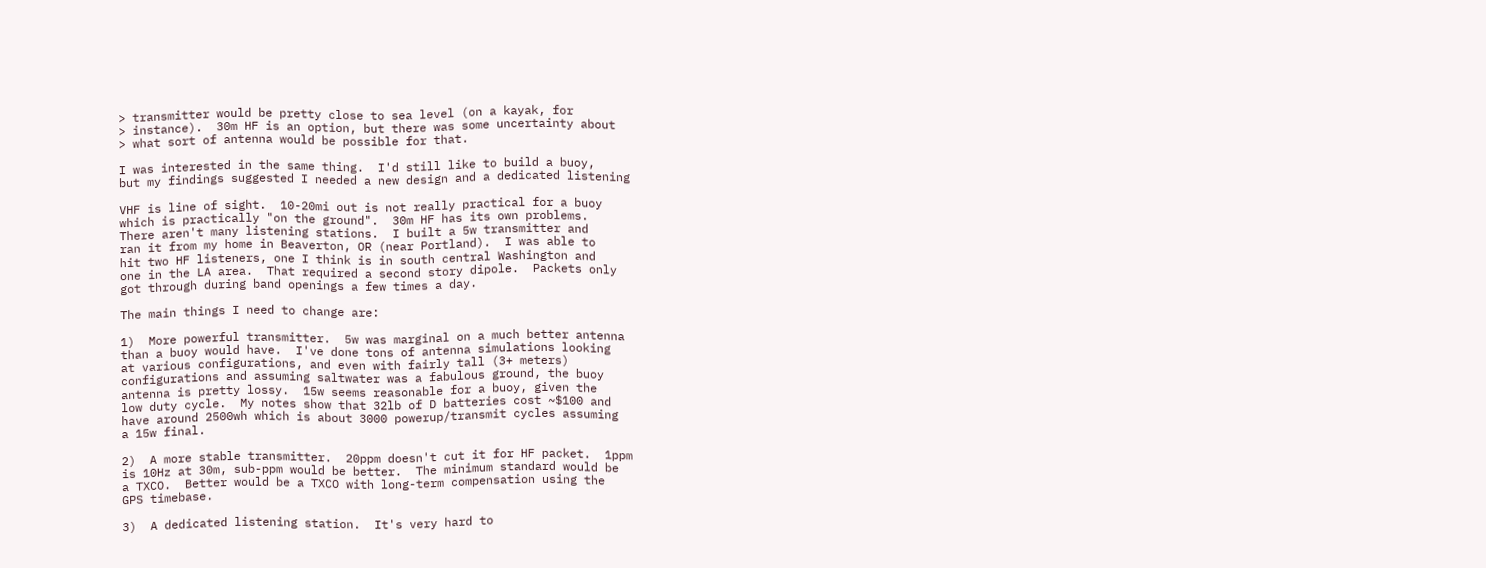> transmitter would be pretty close to sea level (on a kayak, for
> instance).  30m HF is an option, but there was some uncertainty about
> what sort of antenna would be possible for that.

I was interested in the same thing.  I'd still like to build a buoy,
but my findings suggested I needed a new design and a dedicated listening

VHF is line of sight.  10-20mi out is not really practical for a buoy
which is practically "on the ground".  30m HF has its own problems.
There aren't many listening stations.  I built a 5w transmitter and
ran it from my home in Beaverton, OR (near Portland).  I was able to
hit two HF listeners, one I think is in south central Washington and
one in the LA area.  That required a second story dipole.  Packets only
got through during band openings a few times a day.

The main things I need to change are:

1)  More powerful transmitter.  5w was marginal on a much better antenna
than a buoy would have.  I've done tons of antenna simulations looking
at various configurations, and even with fairly tall (3+ meters)
configurations and assuming saltwater was a fabulous ground, the buoy
antenna is pretty lossy.  15w seems reasonable for a buoy, given the
low duty cycle.  My notes show that 32lb of D batteries cost ~$100 and
have around 2500wh which is about 3000 powerup/transmit cycles assuming
a 15w final.

2)  A more stable transmitter.  20ppm doesn't cut it for HF packet.  1ppm
is 10Hz at 30m, sub-ppm would be better.  The minimum standard would be
a TXCO.  Better would be a TXCO with long-term compensation using the
GPS timebase.

3)  A dedicated listening station.  It's very hard to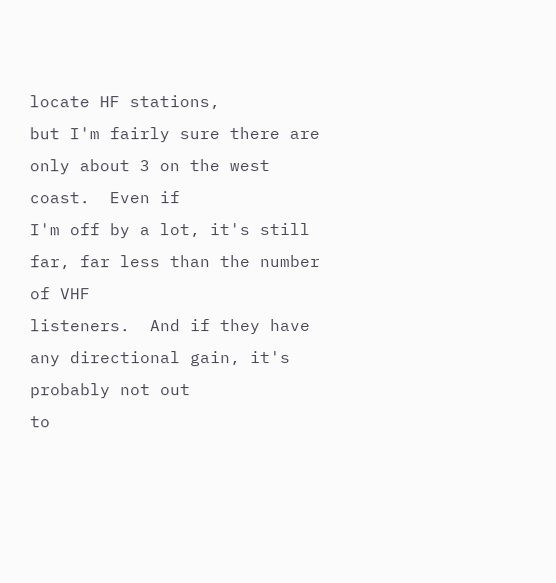locate HF stations,
but I'm fairly sure there are only about 3 on the west coast.  Even if
I'm off by a lot, it's still far, far less than the number of VHF
listeners.  And if they have any directional gain, it's probably not out
to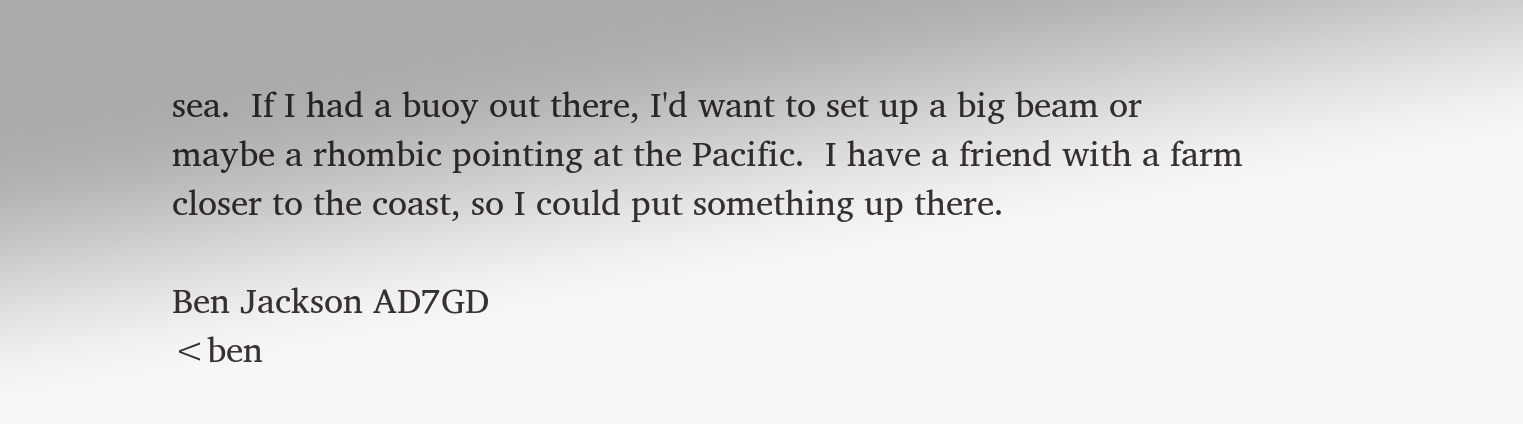sea.  If I had a buoy out there, I'd want to set up a big beam or
maybe a rhombic pointing at the Pacific.  I have a friend with a farm
closer to the coast, so I could put something up there.

Ben Jackson AD7GD
<ben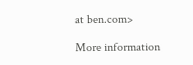at ben.com>

More information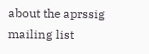about the aprssig mailing list